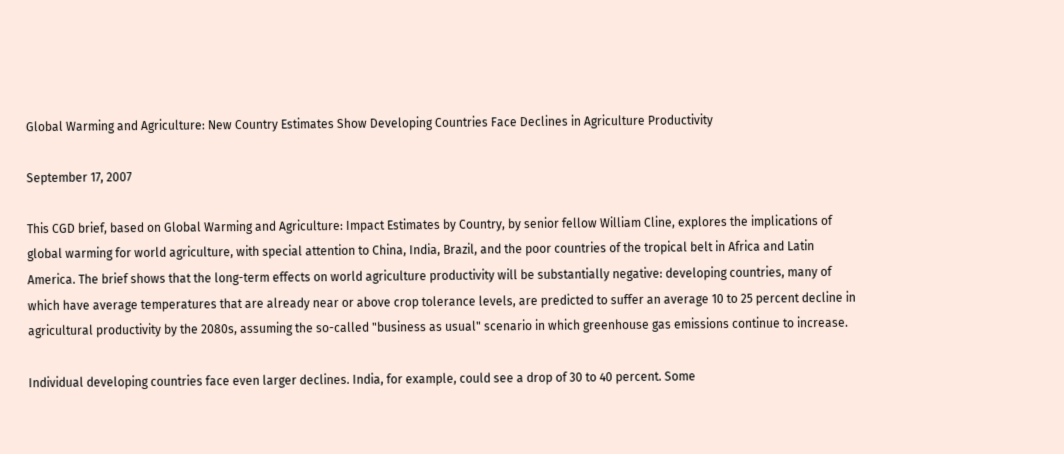Global Warming and Agriculture: New Country Estimates Show Developing Countries Face Declines in Agriculture Productivity

September 17, 2007

This CGD brief, based on Global Warming and Agriculture: Impact Estimates by Country, by senior fellow William Cline, explores the implications of global warming for world agriculture, with special attention to China, India, Brazil, and the poor countries of the tropical belt in Africa and Latin America. The brief shows that the long-term effects on world agriculture productivity will be substantially negative: developing countries, many of which have average temperatures that are already near or above crop tolerance levels, are predicted to suffer an average 10 to 25 percent decline in agricultural productivity by the 2080s, assuming the so-called "business as usual" scenario in which greenhouse gas emissions continue to increase.

Individual developing countries face even larger declines. India, for example, could see a drop of 30 to 40 percent. Some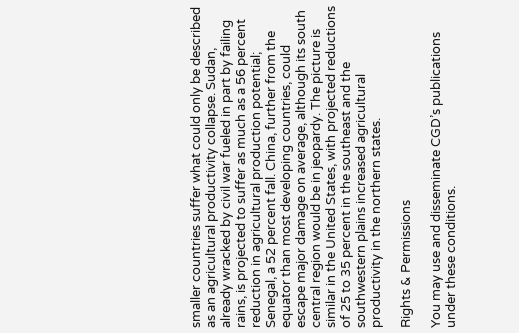smaller countries suffer what could only be described as an agricultural productivity collapse. Sudan, already wracked by civil war fueled in part by failing rains, is projected to suffer as much as a 56 percent reduction in agricultural production potential; Senegal, a 52 percent fall. China, further from the equator than most developing countries, could escape major damage on average, although its south central region would be in jeopardy. The picture is similar in the United States, with projected reductions of 25 to 35 percent in the southeast and the southwestern plains increased agricultural productivity in the northern states.

Rights & Permissions

You may use and disseminate CGD’s publications under these conditions.